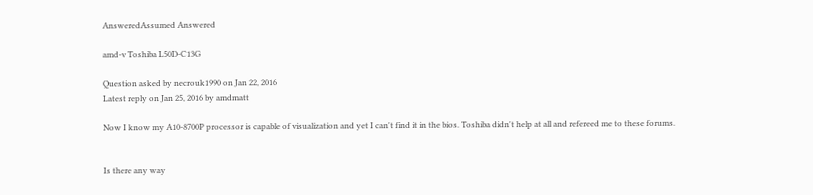AnsweredAssumed Answered

amd-v Toshiba L50D-C13G

Question asked by necrouk1990 on Jan 22, 2016
Latest reply on Jan 25, 2016 by amdmatt

Now I know my A10-8700P processor is capable of visualization and yet I can't find it in the bios. Toshiba didn't help at all and refereed me to these forums.


Is there any way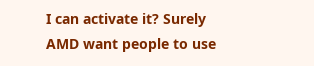I can activate it? Surely AMD want people to use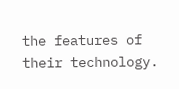the features of their technology.